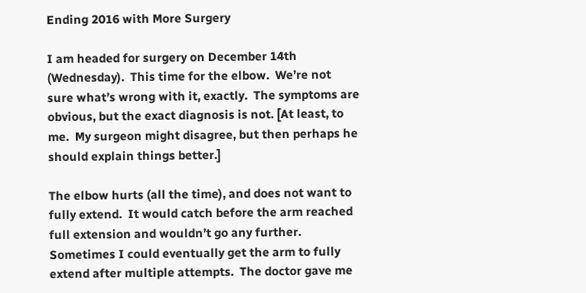Ending 2016 with More Surgery

I am headed for surgery on December 14th (Wednesday).  This time for the elbow.  We’re not sure what’s wrong with it, exactly.  The symptoms are obvious, but the exact diagnosis is not. [At least, to me.  My surgeon might disagree, but then perhaps he should explain things better.]

The elbow hurts (all the time), and does not want to fully extend.  It would catch before the arm reached full extension and wouldn’t go any further.  Sometimes I could eventually get the arm to fully extend after multiple attempts.  The doctor gave me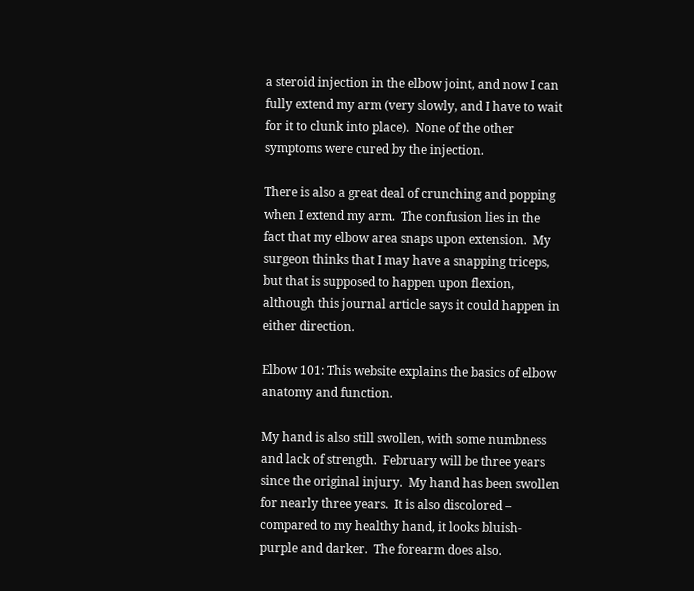a steroid injection in the elbow joint, and now I can fully extend my arm (very slowly, and I have to wait for it to clunk into place).  None of the other symptoms were cured by the injection.

There is also a great deal of crunching and popping when I extend my arm.  The confusion lies in the fact that my elbow area snaps upon extension.  My surgeon thinks that I may have a snapping triceps, but that is supposed to happen upon flexion, although this journal article says it could happen in either direction.

Elbow 101: This website explains the basics of elbow anatomy and function.

My hand is also still swollen, with some numbness and lack of strength.  February will be three years since the original injury.  My hand has been swollen for nearly three years.  It is also discolored – compared to my healthy hand, it looks bluish-purple and darker.  The forearm does also.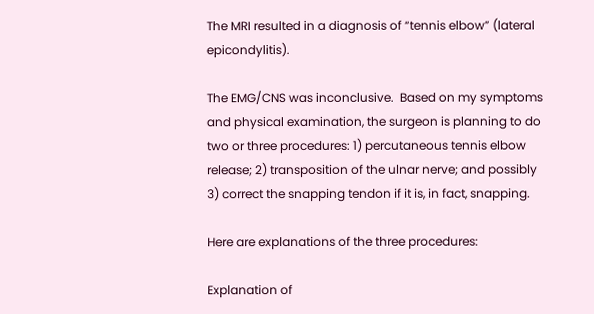The MRI resulted in a diagnosis of “tennis elbow” (lateral epicondylitis).

The EMG/CNS was inconclusive.  Based on my symptoms and physical examination, the surgeon is planning to do two or three procedures: 1) percutaneous tennis elbow release; 2) transposition of the ulnar nerve; and possibly 3) correct the snapping tendon if it is, in fact, snapping.

Here are explanations of the three procedures:

Explanation of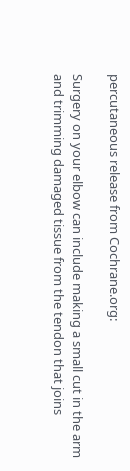percutaneous release from Cochrane.org:

Surgery on your elbow can include making a small cut in the arm and trimming damaged tissue from the tendon that joins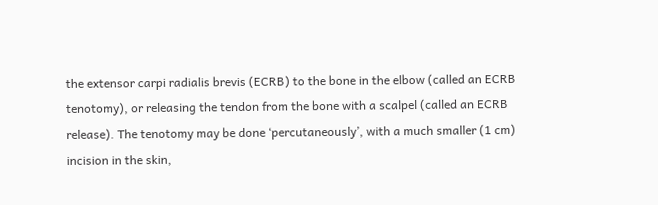the extensor carpi radialis brevis (ECRB) to the bone in the elbow (called an ECRB tenotomy), or releasing the tendon from the bone with a scalpel (called an ECRB release). The tenotomy may be done ‘percutaneously’, with a much smaller (1 cm) incision in the skin,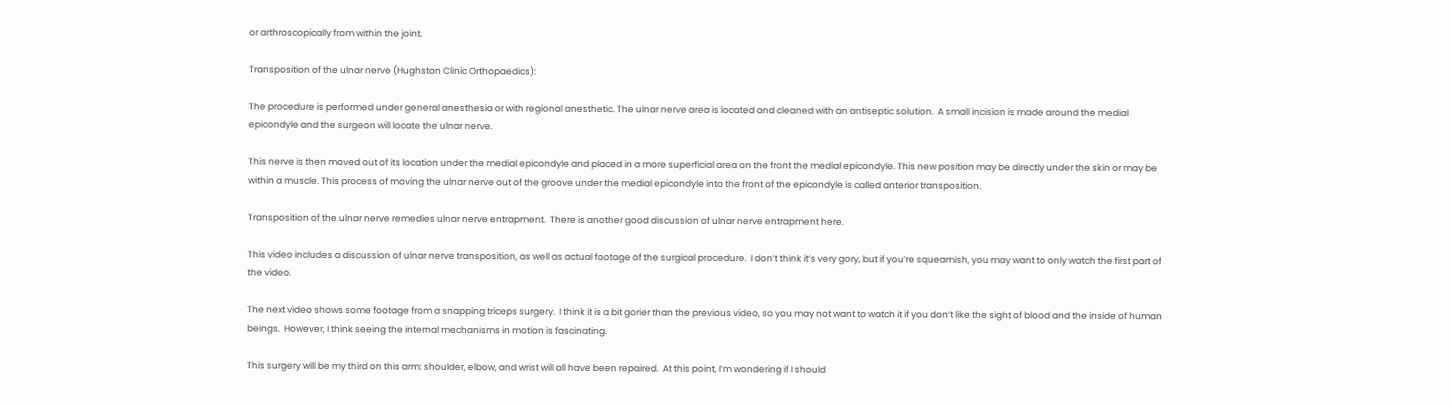or arthroscopically from within the joint.

Transposition of the ulnar nerve (Hughston Clinic Orthopaedics):

The procedure is performed under general anesthesia or with regional anesthetic. The ulnar nerve area is located and cleaned with an antiseptic solution.  A small incision is made around the medial epicondyle and the surgeon will locate the ulnar nerve.

This nerve is then moved out of its location under the medial epicondyle and placed in a more superficial area on the front the medial epicondyle. This new position may be directly under the skin or may be within a muscle. This process of moving the ulnar nerve out of the groove under the medial epicondyle into the front of the epicondyle is called anterior transposition.

Transposition of the ulnar nerve remedies ulnar nerve entrapment.  There is another good discussion of ulnar nerve entrapment here.

This video includes a discussion of ulnar nerve transposition, as well as actual footage of the surgical procedure.  I don’t think it’s very gory, but if you’re squeamish, you may want to only watch the first part of the video.

The next video shows some footage from a snapping triceps surgery.  I think it is a bit gorier than the previous video, so you may not want to watch it if you don’t like the sight of blood and the inside of human beings.  However, I think seeing the internal mechanisms in motion is fascinating.

This surgery will be my third on this arm: shoulder, elbow, and wrist will all have been repaired.  At this point, I’m wondering if I should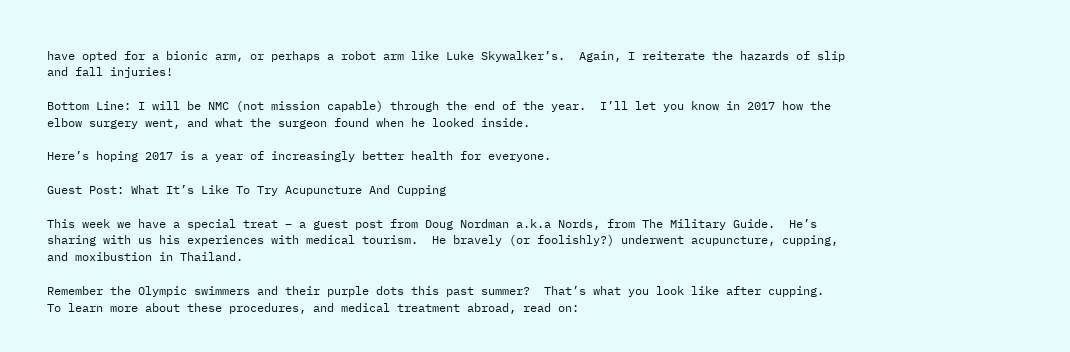have opted for a bionic arm, or perhaps a robot arm like Luke Skywalker’s.  Again, I reiterate the hazards of slip and fall injuries!

Bottom Line: I will be NMC (not mission capable) through the end of the year.  I’ll let you know in 2017 how the elbow surgery went, and what the surgeon found when he looked inside.

Here’s hoping 2017 is a year of increasingly better health for everyone.

Guest Post: What It’s Like To Try Acupuncture And Cupping

This week we have a special treat – a guest post from Doug Nordman a.k.a Nords, from The Military Guide.  He’s sharing with us his experiences with medical tourism.  He bravely (or foolishly?) underwent acupuncture, cupping, and moxibustion in Thailand.

Remember the Olympic swimmers and their purple dots this past summer?  That’s what you look like after cupping.  To learn more about these procedures, and medical treatment abroad, read on: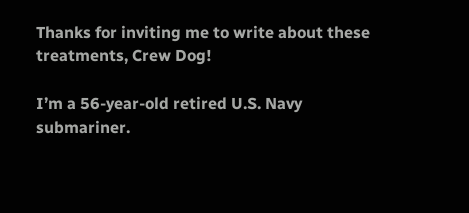Thanks for inviting me to write about these treatments, Crew Dog!

I’m a 56-year-old retired U.S. Navy submariner.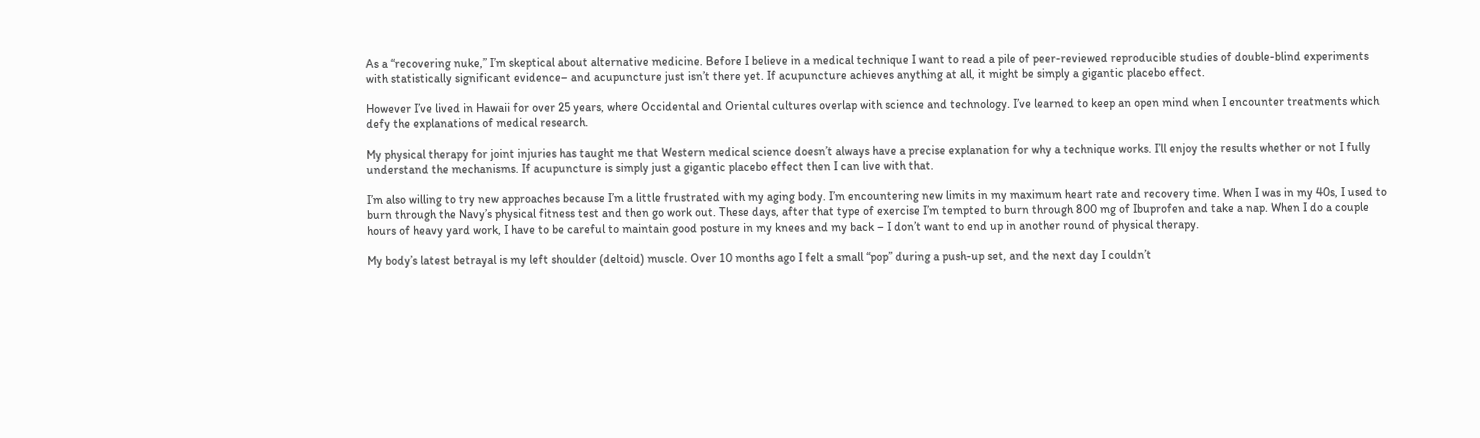As a “recovering nuke,” I’m skeptical about alternative medicine. Before I believe in a medical technique I want to read a pile of peer-reviewed reproducible studies of double-blind experiments with statistically significant evidence– and acupuncture just isn’t there yet. If acupuncture achieves anything at all, it might be simply a gigantic placebo effect.

However I’ve lived in Hawaii for over 25 years, where Occidental and Oriental cultures overlap with science and technology. I’ve learned to keep an open mind when I encounter treatments which defy the explanations of medical research.

My physical therapy for joint injuries has taught me that Western medical science doesn’t always have a precise explanation for why a technique works. I’ll enjoy the results whether or not I fully understand the mechanisms. If acupuncture is simply just a gigantic placebo effect then I can live with that.

I’m also willing to try new approaches because I’m a little frustrated with my aging body. I’m encountering new limits in my maximum heart rate and recovery time. When I was in my 40s, I used to burn through the Navy’s physical fitness test and then go work out. These days, after that type of exercise I’m tempted to burn through 800 mg of Ibuprofen and take a nap. When I do a couple hours of heavy yard work, I have to be careful to maintain good posture in my knees and my back – I don’t want to end up in another round of physical therapy.

My body’s latest betrayal is my left shoulder (deltoid) muscle. Over 10 months ago I felt a small “pop” during a push-up set, and the next day I couldn’t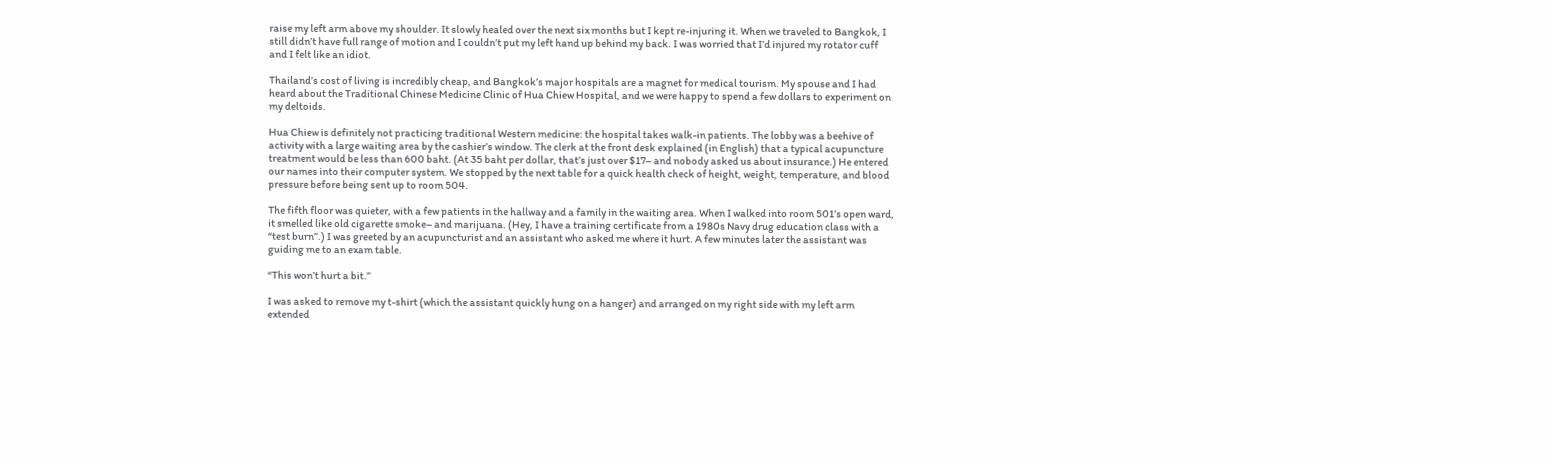raise my left arm above my shoulder. It slowly healed over the next six months but I kept re-injuring it. When we traveled to Bangkok, I still didn’t have full range of motion and I couldn’t put my left hand up behind my back. I was worried that I’d injured my rotator cuff and I felt like an idiot.

Thailand’s cost of living is incredibly cheap, and Bangkok’s major hospitals are a magnet for medical tourism. My spouse and I had heard about the Traditional Chinese Medicine Clinic of Hua Chiew Hospital, and we were happy to spend a few dollars to experiment on my deltoids.

Hua Chiew is definitely not practicing traditional Western medicine: the hospital takes walk-in patients. The lobby was a beehive of activity with a large waiting area by the cashier’s window. The clerk at the front desk explained (in English) that a typical acupuncture treatment would be less than 600 baht. (At 35 baht per dollar, that’s just over $17– and nobody asked us about insurance.) He entered our names into their computer system. We stopped by the next table for a quick health check of height, weight, temperature, and blood pressure before being sent up to room 504.

The fifth floor was quieter, with a few patients in the hallway and a family in the waiting area. When I walked into room 501’s open ward, it smelled like old cigarette smoke– and marijuana. (Hey, I have a training certificate from a 1980s Navy drug education class with a “test burn”.) I was greeted by an acupuncturist and an assistant who asked me where it hurt. A few minutes later the assistant was guiding me to an exam table.

“This won’t hurt a bit.”

I was asked to remove my t-shirt (which the assistant quickly hung on a hanger) and arranged on my right side with my left arm extended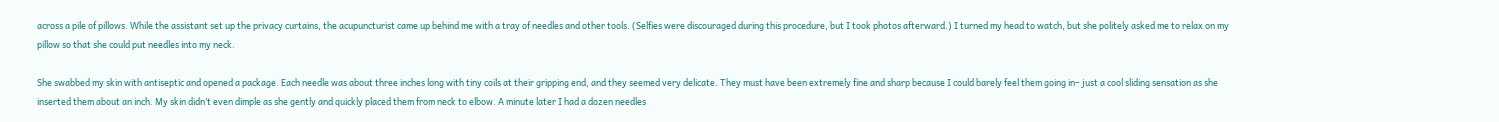across a pile of pillows. While the assistant set up the privacy curtains, the acupuncturist came up behind me with a tray of needles and other tools. (Selfies were discouraged during this procedure, but I took photos afterward.) I turned my head to watch, but she politely asked me to relax on my pillow so that she could put needles into my neck.

She swabbed my skin with antiseptic and opened a package. Each needle was about three inches long with tiny coils at their gripping end, and they seemed very delicate. They must have been extremely fine and sharp because I could barely feel them going in– just a cool sliding sensation as she inserted them about an inch. My skin didn’t even dimple as she gently and quickly placed them from neck to elbow. A minute later I had a dozen needles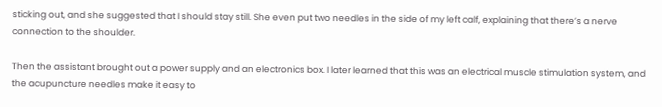sticking out, and she suggested that I should stay still. She even put two needles in the side of my left calf, explaining that there’s a nerve connection to the shoulder.

Then the assistant brought out a power supply and an electronics box. I later learned that this was an electrical muscle stimulation system, and the acupuncture needles make it easy to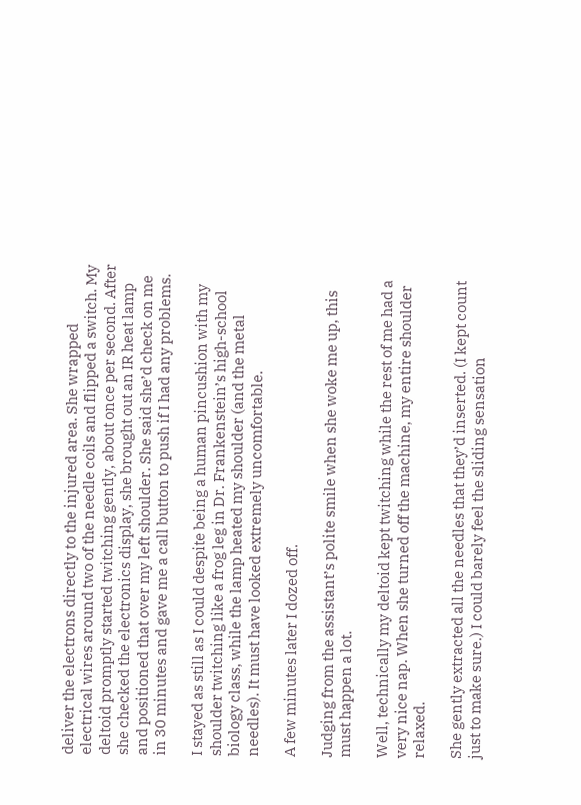deliver the electrons directly to the injured area. She wrapped electrical wires around two of the needle coils and flipped a switch. My deltoid promptly started twitching gently, about once per second. After she checked the electronics display, she brought out an IR heat lamp and positioned that over my left shoulder. She said she’d check on me in 30 minutes and gave me a call button to push if I had any problems.

I stayed as still as I could despite being a human pincushion with my shoulder twitching like a frog leg in Dr. Frankenstein’s high-school biology class, while the lamp heated my shoulder (and the metal needles). It must have looked extremely uncomfortable.

A few minutes later I dozed off.

Judging from the assistant’s polite smile when she woke me up, this must happen a lot.

Well, technically my deltoid kept twitching while the rest of me had a very nice nap. When she turned off the machine, my entire shoulder relaxed.

She gently extracted all the needles that they’d inserted. (I kept count just to make sure.) I could barely feel the sliding sensation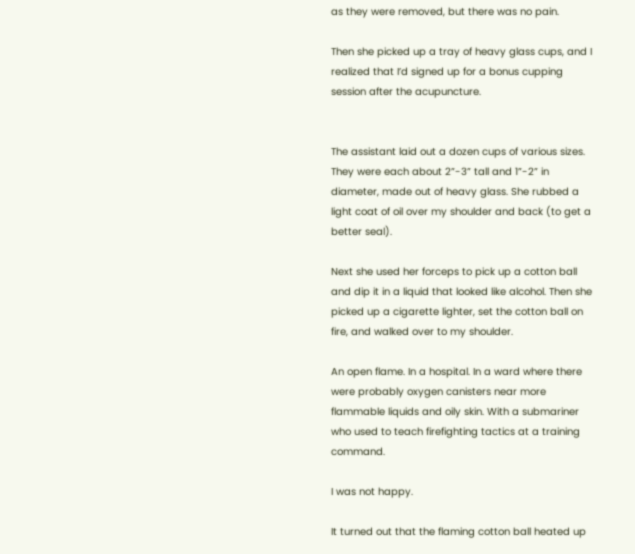as they were removed, but there was no pain.

Then she picked up a tray of heavy glass cups, and I realized that I’d signed up for a bonus cupping session after the acupuncture.


The assistant laid out a dozen cups of various sizes. They were each about 2”-3” tall and 1”-2” in diameter, made out of heavy glass. She rubbed a light coat of oil over my shoulder and back (to get a better seal).

Next she used her forceps to pick up a cotton ball and dip it in a liquid that looked like alcohol. Then she picked up a cigarette lighter, set the cotton ball on fire, and walked over to my shoulder.

An open flame. In a hospital. In a ward where there were probably oxygen canisters near more flammable liquids and oily skin. With a submariner who used to teach firefighting tactics at a training command.

I was not happy.

It turned out that the flaming cotton ball heated up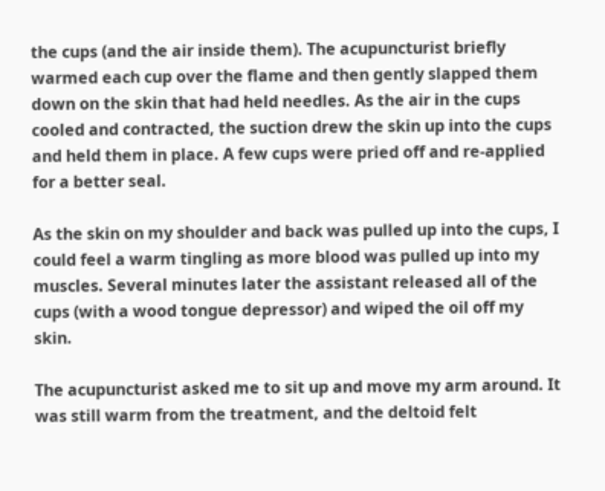the cups (and the air inside them). The acupuncturist briefly warmed each cup over the flame and then gently slapped them down on the skin that had held needles. As the air in the cups cooled and contracted, the suction drew the skin up into the cups and held them in place. A few cups were pried off and re-applied for a better seal.

As the skin on my shoulder and back was pulled up into the cups, I could feel a warm tingling as more blood was pulled up into my muscles. Several minutes later the assistant released all of the cups (with a wood tongue depressor) and wiped the oil off my skin.

The acupuncturist asked me to sit up and move my arm around. It was still warm from the treatment, and the deltoid felt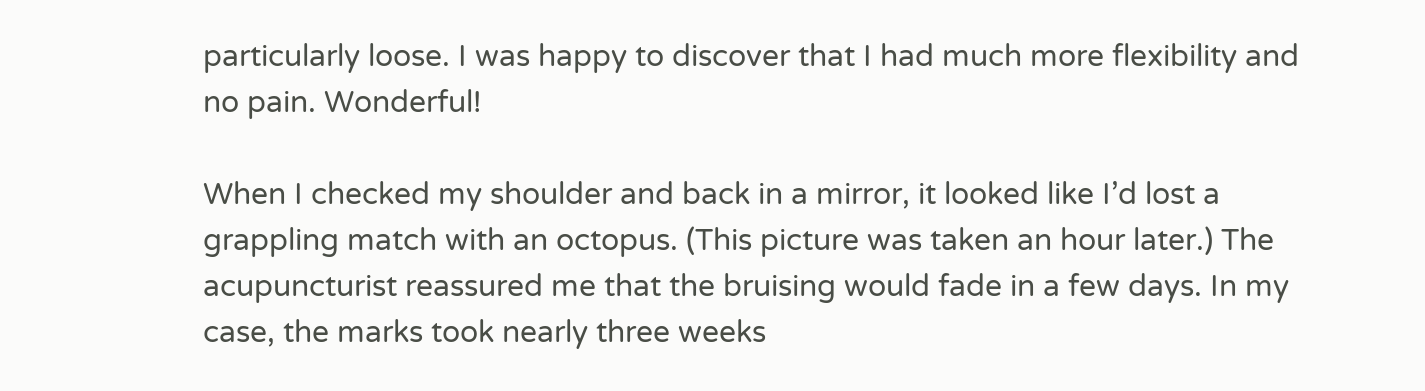particularly loose. I was happy to discover that I had much more flexibility and no pain. Wonderful!

When I checked my shoulder and back in a mirror, it looked like I’d lost a grappling match with an octopus. (This picture was taken an hour later.) The acupuncturist reassured me that the bruising would fade in a few days. In my case, the marks took nearly three weeks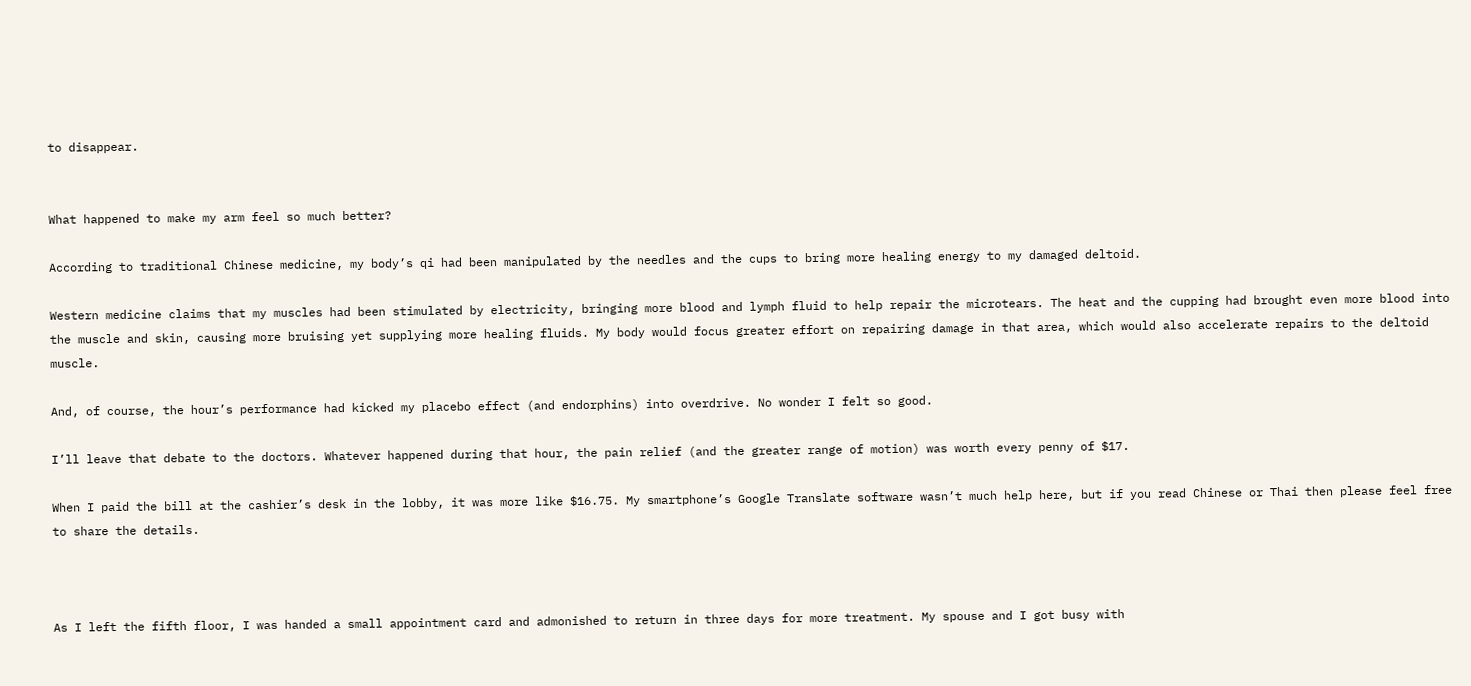to disappear.


What happened to make my arm feel so much better?

According to traditional Chinese medicine, my body’s qi had been manipulated by the needles and the cups to bring more healing energy to my damaged deltoid.

Western medicine claims that my muscles had been stimulated by electricity, bringing more blood and lymph fluid to help repair the microtears. The heat and the cupping had brought even more blood into the muscle and skin, causing more bruising yet supplying more healing fluids. My body would focus greater effort on repairing damage in that area, which would also accelerate repairs to the deltoid muscle.

And, of course, the hour’s performance had kicked my placebo effect (and endorphins) into overdrive. No wonder I felt so good.

I’ll leave that debate to the doctors. Whatever happened during that hour, the pain relief (and the greater range of motion) was worth every penny of $17.

When I paid the bill at the cashier’s desk in the lobby, it was more like $16.75. My smartphone’s Google Translate software wasn’t much help here, but if you read Chinese or Thai then please feel free to share the details.



As I left the fifth floor, I was handed a small appointment card and admonished to return in three days for more treatment. My spouse and I got busy with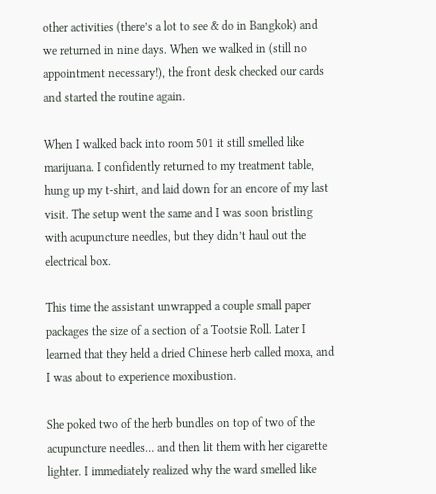other activities (there’s a lot to see & do in Bangkok) and we returned in nine days. When we walked in (still no appointment necessary!), the front desk checked our cards and started the routine again.

When I walked back into room 501 it still smelled like marijuana. I confidently returned to my treatment table, hung up my t-shirt, and laid down for an encore of my last visit. The setup went the same and I was soon bristling with acupuncture needles, but they didn’t haul out the electrical box.

This time the assistant unwrapped a couple small paper packages the size of a section of a Tootsie Roll. Later I learned that they held a dried Chinese herb called moxa, and I was about to experience moxibustion.

She poked two of the herb bundles on top of two of the acupuncture needles… and then lit them with her cigarette lighter. I immediately realized why the ward smelled like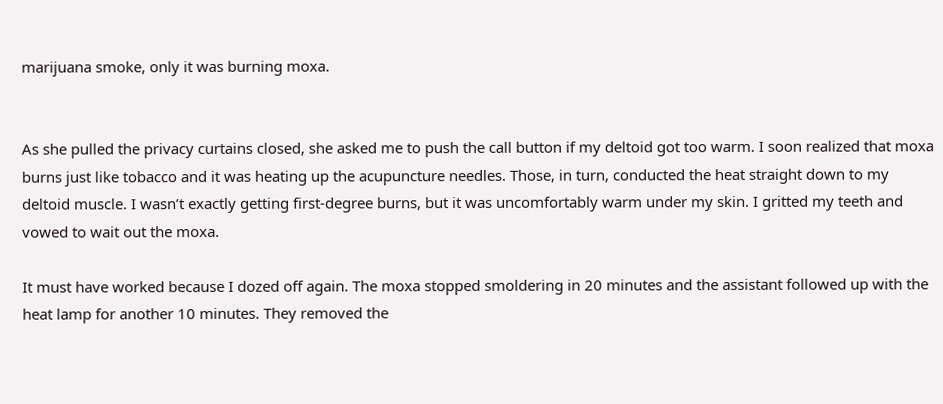marijuana smoke, only it was burning moxa.


As she pulled the privacy curtains closed, she asked me to push the call button if my deltoid got too warm. I soon realized that moxa burns just like tobacco and it was heating up the acupuncture needles. Those, in turn, conducted the heat straight down to my deltoid muscle. I wasn’t exactly getting first-degree burns, but it was uncomfortably warm under my skin. I gritted my teeth and vowed to wait out the moxa.

It must have worked because I dozed off again. The moxa stopped smoldering in 20 minutes and the assistant followed up with the heat lamp for another 10 minutes. They removed the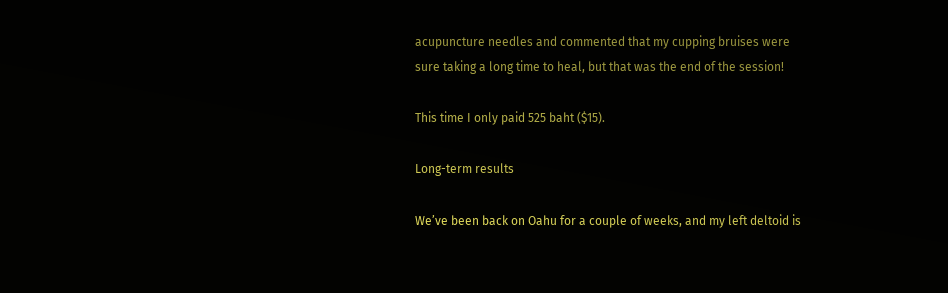acupuncture needles and commented that my cupping bruises were sure taking a long time to heal, but that was the end of the session!

This time I only paid 525 baht ($15).

Long-term results

We’ve been back on Oahu for a couple of weeks, and my left deltoid is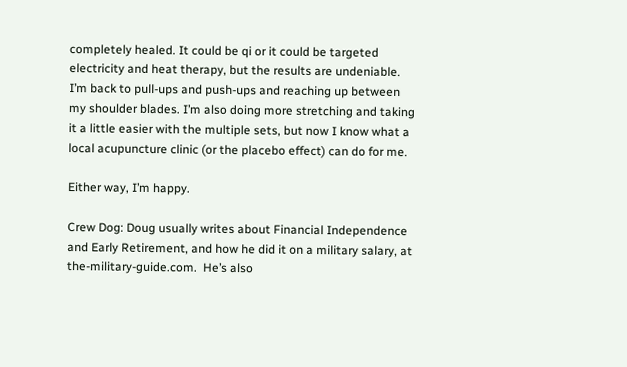completely healed. It could be qi or it could be targeted electricity and heat therapy, but the results are undeniable. I’m back to pull-ups and push-ups and reaching up between my shoulder blades. I’m also doing more stretching and taking it a little easier with the multiple sets, but now I know what a local acupuncture clinic (or the placebo effect) can do for me.

Either way, I’m happy.

Crew Dog: Doug usually writes about Financial Independence and Early Retirement, and how he did it on a military salary, at the-military-guide.com.  He’s also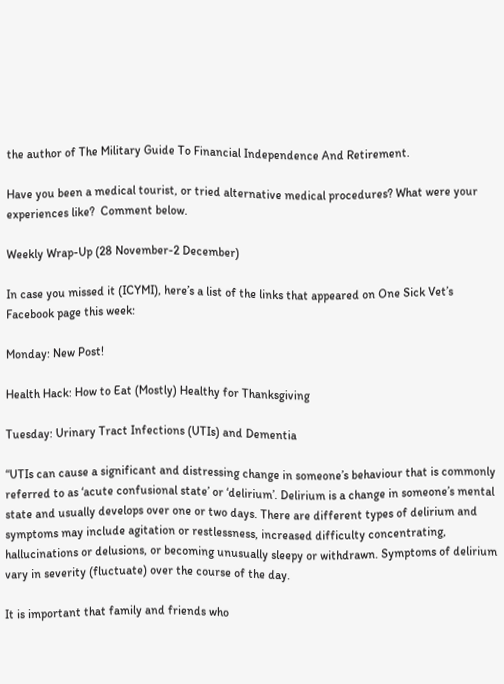the author of The Military Guide To Financial Independence And Retirement.

Have you been a medical tourist, or tried alternative medical procedures? What were your experiences like?  Comment below.

Weekly Wrap-Up (28 November-2 December)

In case you missed it (ICYMI), here’s a list of the links that appeared on One Sick Vet’s Facebook page this week:

Monday: New Post!

Health Hack: How to Eat (Mostly) Healthy for Thanksgiving

Tuesday: Urinary Tract Infections (UTIs) and Dementia

“UTIs can cause a significant and distressing change in someone’s behaviour that is commonly referred to as ‘acute confusional state’ or ‘delirium’. Delirium is a change in someone’s mental state and usually develops over one or two days. There are different types of delirium and symptoms may include agitation or restlessness, increased difficulty concentrating, hallucinations or delusions, or becoming unusually sleepy or withdrawn. Symptoms of delirium vary in severity (fluctuate) over the course of the day.

It is important that family and friends who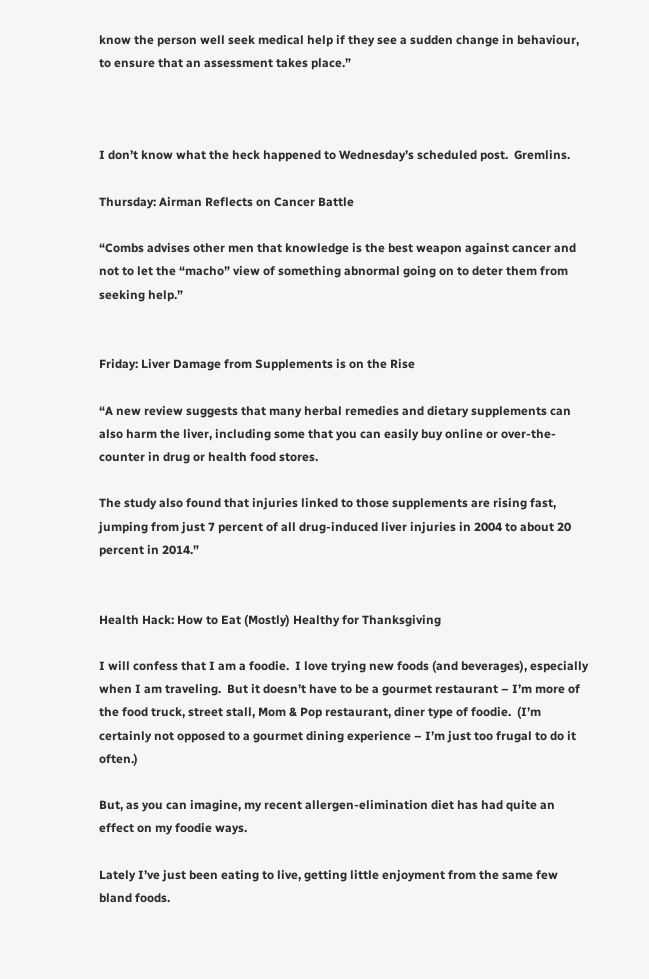know the person well seek medical help if they see a sudden change in behaviour, to ensure that an assessment takes place.”



I don’t know what the heck happened to Wednesday’s scheduled post.  Gremlins.

Thursday: Airman Reflects on Cancer Battle

“Combs advises other men that knowledge is the best weapon against cancer and not to let the “macho” view of something abnormal going on to deter them from seeking help.”


Friday: Liver Damage from Supplements is on the Rise

“A new review suggests that many herbal remedies and dietary supplements can also harm the liver, including some that you can easily buy online or over-the-counter in drug or health food stores.

The study also found that injuries linked to those supplements are rising fast, jumping from just 7 percent of all drug-induced liver injuries in 2004 to about 20 percent in 2014.”


Health Hack: How to Eat (Mostly) Healthy for Thanksgiving

I will confess that I am a foodie.  I love trying new foods (and beverages), especially when I am traveling.  But it doesn’t have to be a gourmet restaurant – I’m more of the food truck, street stall, Mom & Pop restaurant, diner type of foodie.  (I’m certainly not opposed to a gourmet dining experience – I’m just too frugal to do it often.)

But, as you can imagine, my recent allergen-elimination diet has had quite an effect on my foodie ways.

Lately I’ve just been eating to live, getting little enjoyment from the same few bland foods.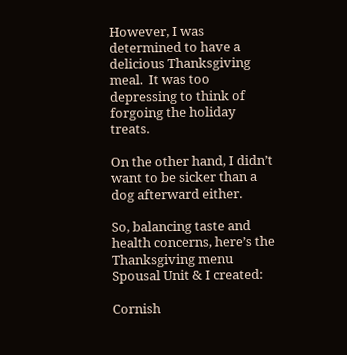However, I was determined to have a delicious Thanksgiving meal.  It was too depressing to think of forgoing the holiday treats.

On the other hand, I didn’t want to be sicker than a dog afterward either.

So, balancing taste and health concerns, here’s the Thanksgiving menu Spousal Unit & I created:

Cornish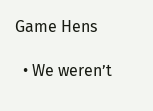Game Hens

  • We weren’t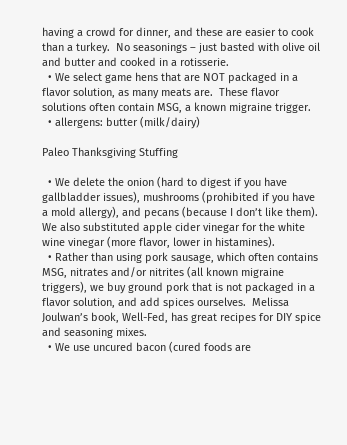having a crowd for dinner, and these are easier to cook than a turkey.  No seasonings – just basted with olive oil and butter and cooked in a rotisserie.
  • We select game hens that are NOT packaged in a flavor solution, as many meats are.  These flavor solutions often contain MSG, a known migraine trigger.
  • allergens: butter (milk/dairy)

Paleo Thanksgiving Stuffing

  • We delete the onion (hard to digest if you have gallbladder issues), mushrooms (prohibited if you have a mold allergy), and pecans (because I don’t like them).  We also substituted apple cider vinegar for the white wine vinegar (more flavor, lower in histamines).
  • Rather than using pork sausage, which often contains MSG, nitrates and/or nitrites (all known migraine triggers), we buy ground pork that is not packaged in a flavor solution, and add spices ourselves.  Melissa Joulwan’s book, Well-Fed, has great recipes for DIY spice and seasoning mixes.
  • We use uncured bacon (cured foods are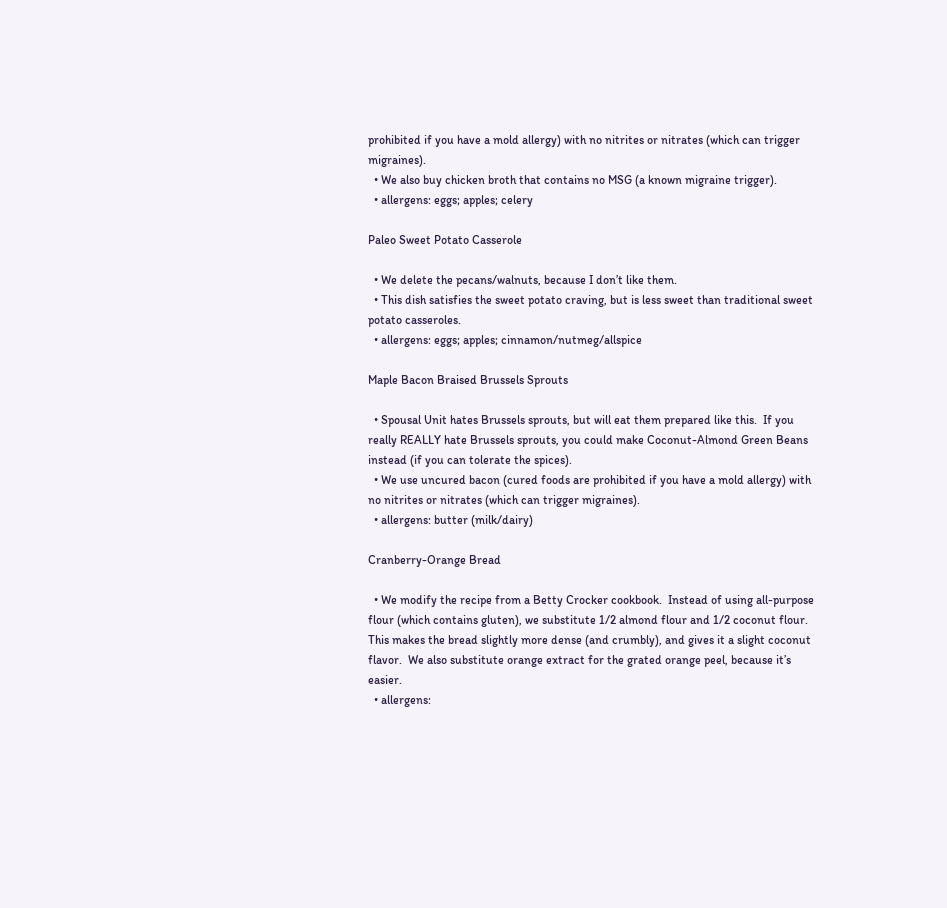prohibited if you have a mold allergy) with no nitrites or nitrates (which can trigger migraines).
  • We also buy chicken broth that contains no MSG (a known migraine trigger).
  • allergens: eggs; apples; celery

Paleo Sweet Potato Casserole

  • We delete the pecans/walnuts, because I don’t like them.
  • This dish satisfies the sweet potato craving, but is less sweet than traditional sweet potato casseroles.
  • allergens: eggs; apples; cinnamon/nutmeg/allspice

Maple Bacon Braised Brussels Sprouts

  • Spousal Unit hates Brussels sprouts, but will eat them prepared like this.  If you really REALLY hate Brussels sprouts, you could make Coconut-Almond Green Beans instead (if you can tolerate the spices).
  • We use uncured bacon (cured foods are prohibited if you have a mold allergy) with no nitrites or nitrates (which can trigger migraines).
  • allergens: butter (milk/dairy)

Cranberry-Orange Bread

  • We modify the recipe from a Betty Crocker cookbook.  Instead of using all-purpose flour (which contains gluten), we substitute 1/2 almond flour and 1/2 coconut flour.  This makes the bread slightly more dense (and crumbly), and gives it a slight coconut flavor.  We also substitute orange extract for the grated orange peel, because it’s easier.
  • allergens: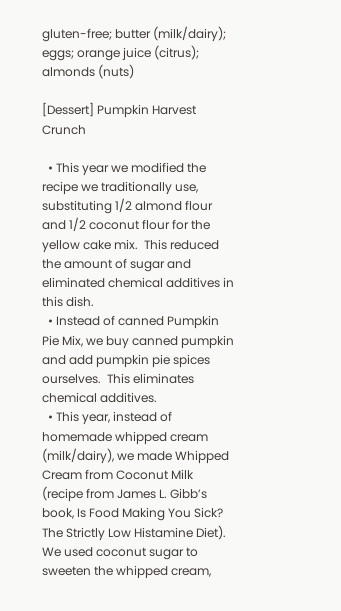gluten-free; butter (milk/dairy); eggs; orange juice (citrus); almonds (nuts)

[Dessert] Pumpkin Harvest Crunch

  • This year we modified the recipe we traditionally use, substituting 1/2 almond flour and 1/2 coconut flour for the yellow cake mix.  This reduced the amount of sugar and eliminated chemical additives in this dish.
  • Instead of canned Pumpkin Pie Mix, we buy canned pumpkin and add pumpkin pie spices ourselves.  This eliminates chemical additives.
  • This year, instead of homemade whipped cream (milk/dairy), we made Whipped Cream from Coconut Milk (recipe from James L. Gibb’s book, Is Food Making You Sick? The Strictly Low Histamine Diet).  We used coconut sugar to sweeten the whipped cream,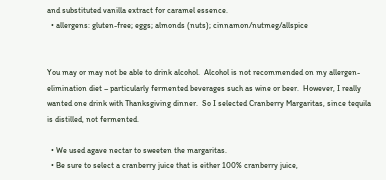and substituted vanilla extract for caramel essence.
  • allergens: gluten-free; eggs; almonds (nuts); cinnamon/nutmeg/allspice


You may or may not be able to drink alcohol.  Alcohol is not recommended on my allergen-elimination diet – particularly fermented beverages such as wine or beer.  However, I really wanted one drink with Thanksgiving dinner.  So I selected Cranberry Margaritas, since tequila is distilled, not fermented.

  • We used agave nectar to sweeten the margaritas.
  • Be sure to select a cranberry juice that is either 100% cranberry juice,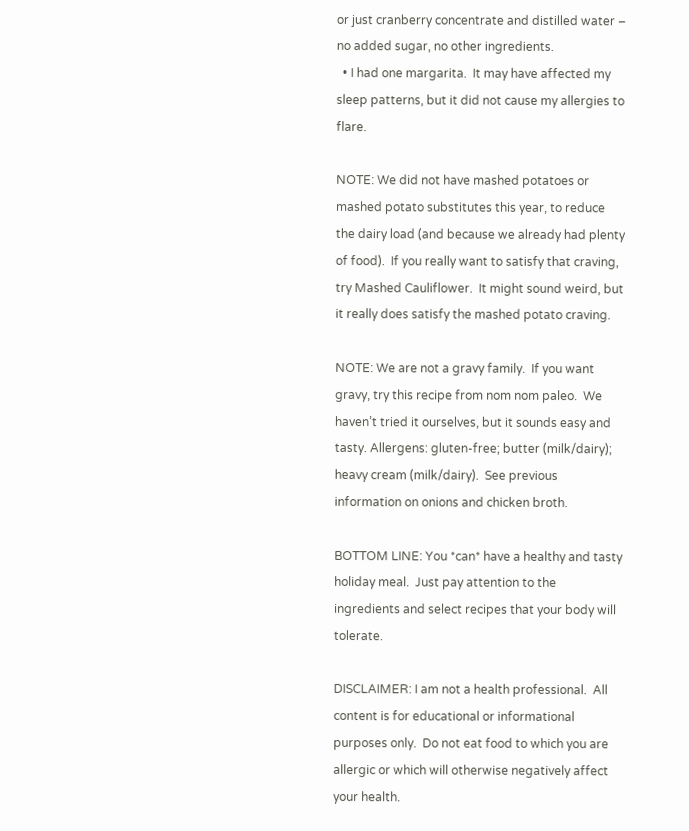or just cranberry concentrate and distilled water – no added sugar, no other ingredients.
  • I had one margarita.  It may have affected my sleep patterns, but it did not cause my allergies to flare.

NOTE: We did not have mashed potatoes or mashed potato substitutes this year, to reduce the dairy load (and because we already had plenty of food).  If you really want to satisfy that craving, try Mashed Cauliflower.  It might sound weird, but it really does satisfy the mashed potato craving.

NOTE: We are not a gravy family.  If you want gravy, try this recipe from nom nom paleo.  We haven’t tried it ourselves, but it sounds easy and tasty. Allergens: gluten-free; butter (milk/dairy); heavy cream (milk/dairy).  See previous information on onions and chicken broth.

BOTTOM LINE: You *can* have a healthy and tasty holiday meal.  Just pay attention to the ingredients and select recipes that your body will tolerate.

DISCLAIMER: I am not a health professional.  All content is for educational or informational purposes only.  Do not eat food to which you are allergic or which will otherwise negatively affect your health.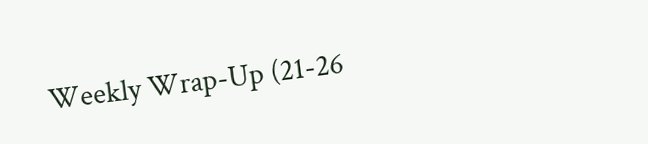Weekly Wrap-Up (21-26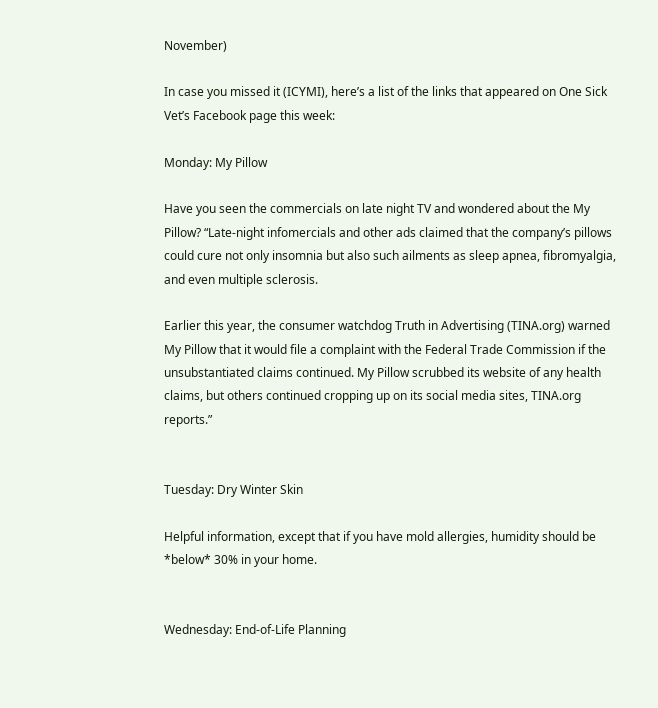November)

In case you missed it (ICYMI), here’s a list of the links that appeared on One Sick Vet’s Facebook page this week:

Monday: My Pillow

Have you seen the commercials on late night TV and wondered about the My Pillow? “Late-night infomercials and other ads claimed that the company’s pillows could cure not only insomnia but also such ailments as sleep apnea, fibromyalgia, and even multiple sclerosis.

Earlier this year, the consumer watchdog Truth in Advertising (TINA.org) warned My Pillow that it would file a complaint with the Federal Trade Commission if the unsubstantiated claims continued. My Pillow scrubbed its website of any health claims, but others continued cropping up on its social media sites, TINA.org reports.”


Tuesday: Dry Winter Skin

Helpful information, except that if you have mold allergies, humidity should be *below* 30% in your home.


Wednesday: End-of-Life Planning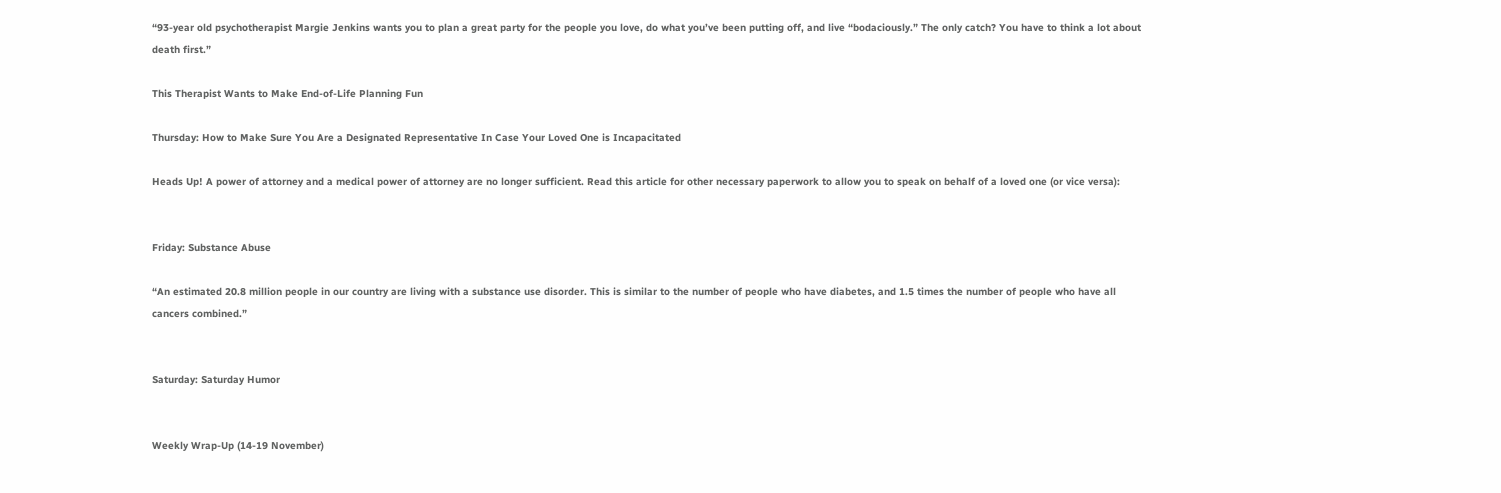“93-year old psychotherapist Margie Jenkins wants you to plan a great party for the people you love, do what you’ve been putting off, and live “bodaciously.” The only catch? You have to think a lot about death first.”

This Therapist Wants to Make End-of-Life Planning Fun

Thursday: How to Make Sure You Are a Designated Representative In Case Your Loved One is Incapacitated

Heads Up! A power of attorney and a medical power of attorney are no longer sufficient. Read this article for other necessary paperwork to allow you to speak on behalf of a loved one (or vice versa):


Friday: Substance Abuse

“An estimated 20.8 million people in our country are living with a substance use disorder. This is similar to the number of people who have diabetes, and 1.5 times the number of people who have all cancers combined.”


Saturday: Saturday Humor


Weekly Wrap-Up (14-19 November)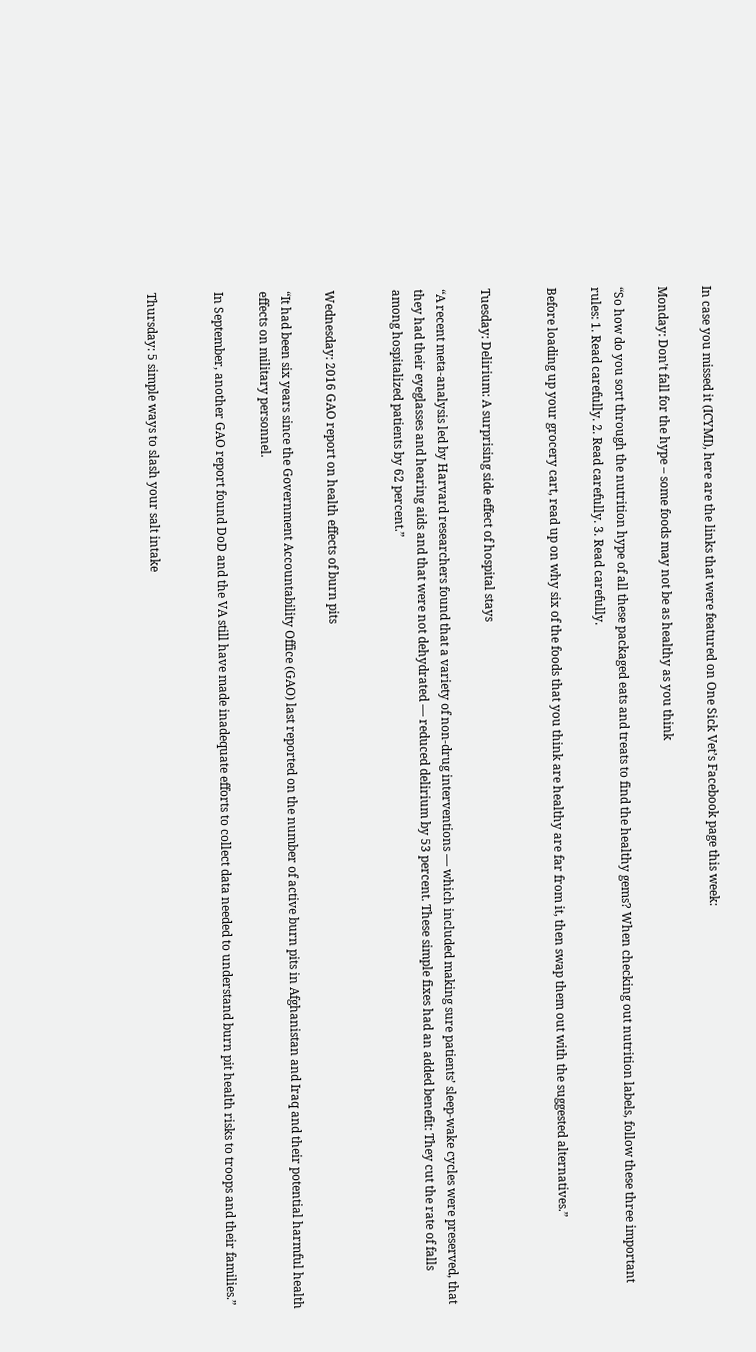In case you missed it (ICYMI), here are the links that were featured on One Sick Vet’s Facebook page this week:

Monday: Don’t fall for the hype – some foods may not be as healthy as you think

“So how do you sort through the nutrition hype of all these packaged eats and treats to find the healthy gems? When checking out nutrition labels, follow these three important rules: 1. Read carefully. 2. Read carefully. 3. Read carefully.

Before loading up your grocery cart, read up on why six of the foods that you think are healthy are far from it, then swap them out with the suggested alternatives.”


Tuesday: Delirium: A surprising side effect of hospital stays

“A recent meta-analysis led by Harvard researchers found that a variety of non-drug interventions — which included making sure patients’ sleep-wake cycles were preserved, that they had their eyeglasses and hearing aids and that were not dehydrated — reduced delirium by 53 percent. These simple fixes had an added benefit: They cut the rate of falls among hospitalized patients by 62 percent.”


Wednesday: 2016 GAO report on health effects of burn pits

“It had been six years since the Government Accountability Office (GAO) last reported on the number of active burn pits in Afghanistan and Iraq and their potential harmful health effects on military personnel.

In September, another GAO report found DoD and the VA still have made inadequate efforts to collect data needed to understand burn pit health risks to troops and their families.”


Thursday: 5 simple ways to slash your salt intake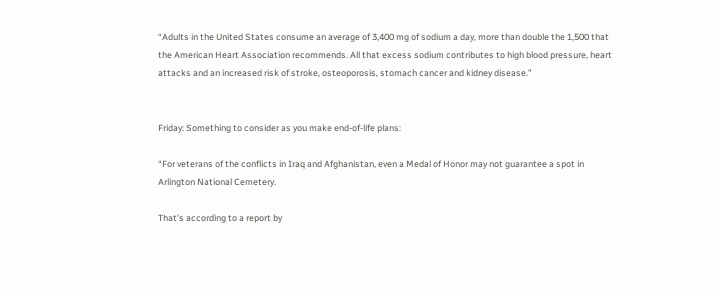“Adults in the United States consume an average of 3,400 mg of sodium a day, more than double the 1,500 that the American Heart Association recommends. All that excess sodium contributes to high blood pressure, heart attacks and an increased risk of stroke, osteoporosis, stomach cancer and kidney disease.”


Friday: Something to consider as you make end-of-life plans:

“For veterans of the conflicts in Iraq and Afghanistan, even a Medal of Honor may not guarantee a spot in Arlington National Cemetery.

That’s according to a report by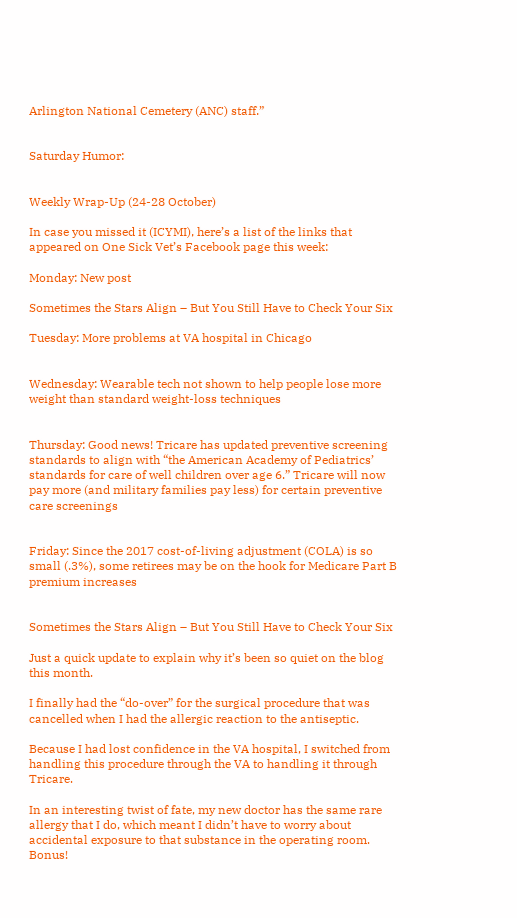Arlington National Cemetery (ANC) staff.”


Saturday Humor:


Weekly Wrap-Up (24-28 October)

In case you missed it (ICYMI), here’s a list of the links that appeared on One Sick Vet’s Facebook page this week:

Monday: New post

Sometimes the Stars Align – But You Still Have to Check Your Six

Tuesday: More problems at VA hospital in Chicago


Wednesday: Wearable tech not shown to help people lose more weight than standard weight-loss techniques


Thursday: Good news! Tricare has updated preventive screening standards to align with “the American Academy of Pediatrics’ standards for care of well children over age 6.” Tricare will now pay more (and military families pay less) for certain preventive care screenings


Friday: Since the 2017 cost-of-living adjustment (COLA) is so small (.3%), some retirees may be on the hook for Medicare Part B premium increases


Sometimes the Stars Align – But You Still Have to Check Your Six

Just a quick update to explain why it’s been so quiet on the blog this month.

I finally had the “do-over” for the surgical procedure that was cancelled when I had the allergic reaction to the antiseptic.

Because I had lost confidence in the VA hospital, I switched from handling this procedure through the VA to handling it through Tricare.

In an interesting twist of fate, my new doctor has the same rare allergy that I do, which meant I didn’t have to worry about accidental exposure to that substance in the operating room.  Bonus!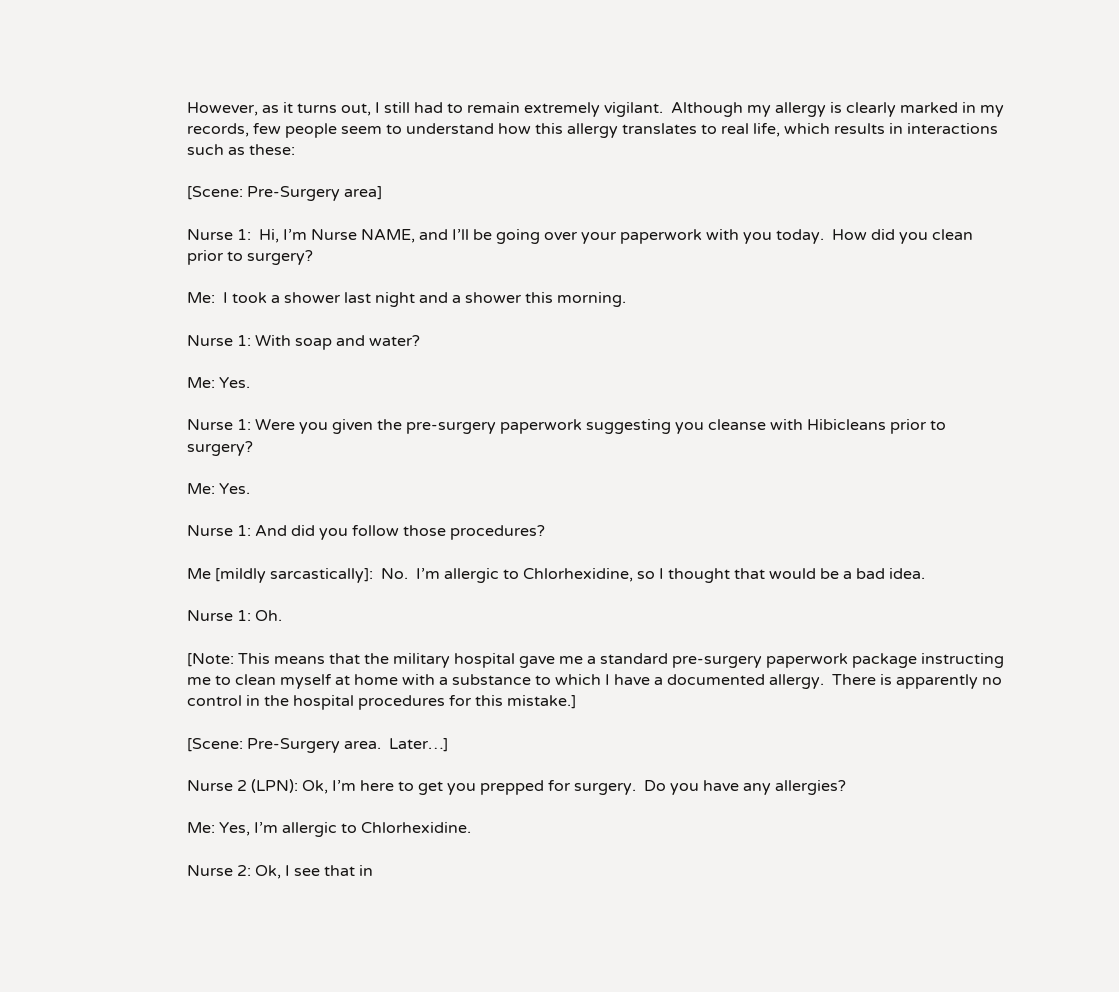However, as it turns out, I still had to remain extremely vigilant.  Although my allergy is clearly marked in my records, few people seem to understand how this allergy translates to real life, which results in interactions such as these:

[Scene: Pre-Surgery area]

Nurse 1:  Hi, I’m Nurse NAME, and I’ll be going over your paperwork with you today.  How did you clean prior to surgery?

Me:  I took a shower last night and a shower this morning.

Nurse 1: With soap and water?

Me: Yes.

Nurse 1: Were you given the pre-surgery paperwork suggesting you cleanse with Hibicleans prior to surgery?

Me: Yes.

Nurse 1: And did you follow those procedures?

Me [mildly sarcastically]:  No.  I’m allergic to Chlorhexidine, so I thought that would be a bad idea.

Nurse 1: Oh.

[Note: This means that the military hospital gave me a standard pre-surgery paperwork package instructing me to clean myself at home with a substance to which I have a documented allergy.  There is apparently no control in the hospital procedures for this mistake.]

[Scene: Pre-Surgery area.  Later…]

Nurse 2 (LPN): Ok, I’m here to get you prepped for surgery.  Do you have any allergies?

Me: Yes, I’m allergic to Chlorhexidine.

Nurse 2: Ok, I see that in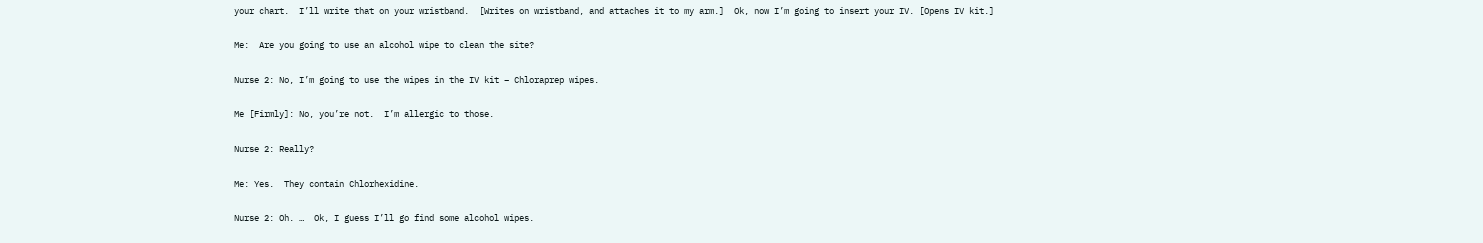your chart.  I’ll write that on your wristband.  [Writes on wristband, and attaches it to my arm.]  Ok, now I’m going to insert your IV. [Opens IV kit.]

Me:  Are you going to use an alcohol wipe to clean the site?

Nurse 2: No, I’m going to use the wipes in the IV kit – Chloraprep wipes.

Me [Firmly]: No, you’re not.  I’m allergic to those.

Nurse 2: Really?

Me: Yes.  They contain Chlorhexidine.

Nurse 2: Oh. …  Ok, I guess I’ll go find some alcohol wipes.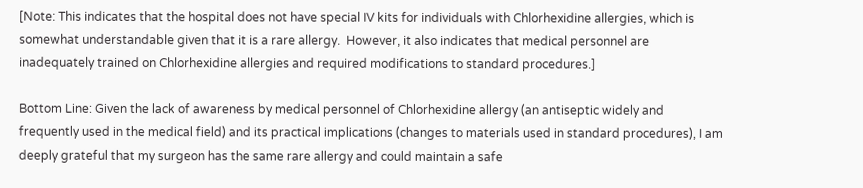[Note: This indicates that the hospital does not have special IV kits for individuals with Chlorhexidine allergies, which is somewhat understandable given that it is a rare allergy.  However, it also indicates that medical personnel are inadequately trained on Chlorhexidine allergies and required modifications to standard procedures.]

Bottom Line: Given the lack of awareness by medical personnel of Chlorhexidine allergy (an antiseptic widely and frequently used in the medical field) and its practical implications (changes to materials used in standard procedures), I am deeply grateful that my surgeon has the same rare allergy and could maintain a safe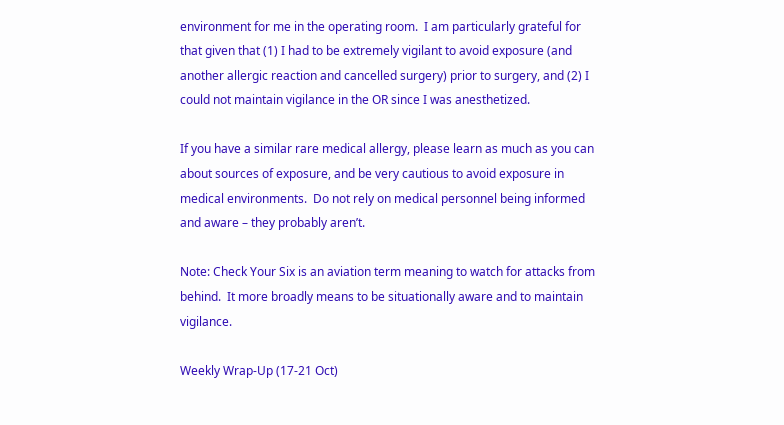environment for me in the operating room.  I am particularly grateful for that given that (1) I had to be extremely vigilant to avoid exposure (and another allergic reaction and cancelled surgery) prior to surgery, and (2) I could not maintain vigilance in the OR since I was anesthetized.

If you have a similar rare medical allergy, please learn as much as you can about sources of exposure, and be very cautious to avoid exposure in medical environments.  Do not rely on medical personnel being informed and aware – they probably aren’t.

Note: Check Your Six is an aviation term meaning to watch for attacks from behind.  It more broadly means to be situationally aware and to maintain vigilance.

Weekly Wrap-Up (17-21 Oct)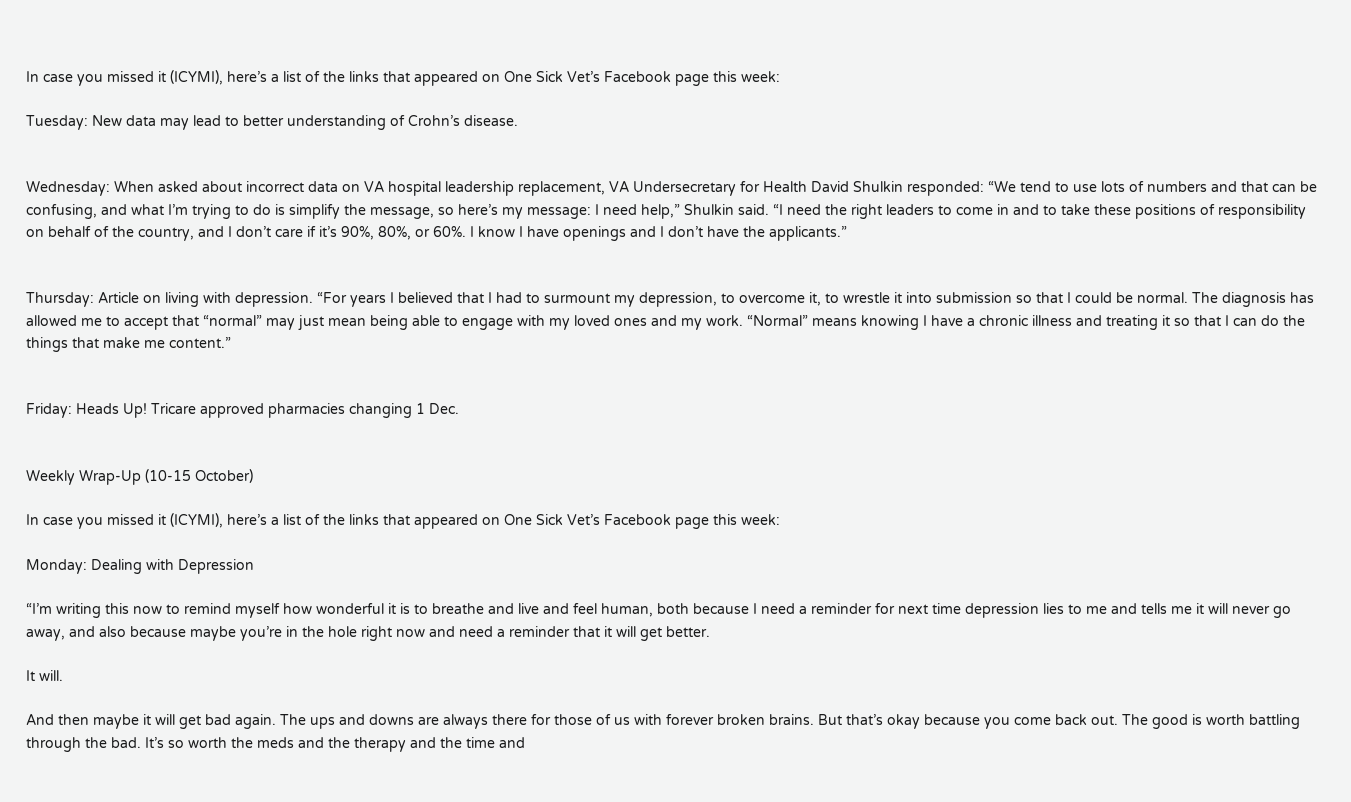In case you missed it (ICYMI), here’s a list of the links that appeared on One Sick Vet’s Facebook page this week:

Tuesday: New data may lead to better understanding of Crohn’s disease.


Wednesday: When asked about incorrect data on VA hospital leadership replacement, VA Undersecretary for Health David Shulkin responded: “We tend to use lots of numbers and that can be confusing, and what I’m trying to do is simplify the message, so here’s my message: I need help,” Shulkin said. “I need the right leaders to come in and to take these positions of responsibility on behalf of the country, and I don’t care if it’s 90%, 80%, or 60%. I know I have openings and I don’t have the applicants.”


Thursday: Article on living with depression. “For years I believed that I had to surmount my depression, to overcome it, to wrestle it into submission so that I could be normal. The diagnosis has allowed me to accept that “normal” may just mean being able to engage with my loved ones and my work. “Normal” means knowing I have a chronic illness and treating it so that I can do the things that make me content.”


Friday: Heads Up! Tricare approved pharmacies changing 1 Dec.


Weekly Wrap-Up (10-15 October)

In case you missed it (ICYMI), here’s a list of the links that appeared on One Sick Vet’s Facebook page this week:

Monday: Dealing with Depression

“I’m writing this now to remind myself how wonderful it is to breathe and live and feel human, both because I need a reminder for next time depression lies to me and tells me it will never go away, and also because maybe you’re in the hole right now and need a reminder that it will get better.

It will.

And then maybe it will get bad again. The ups and downs are always there for those of us with forever broken brains. But that’s okay because you come back out. The good is worth battling through the bad. It’s so worth the meds and the therapy and the time and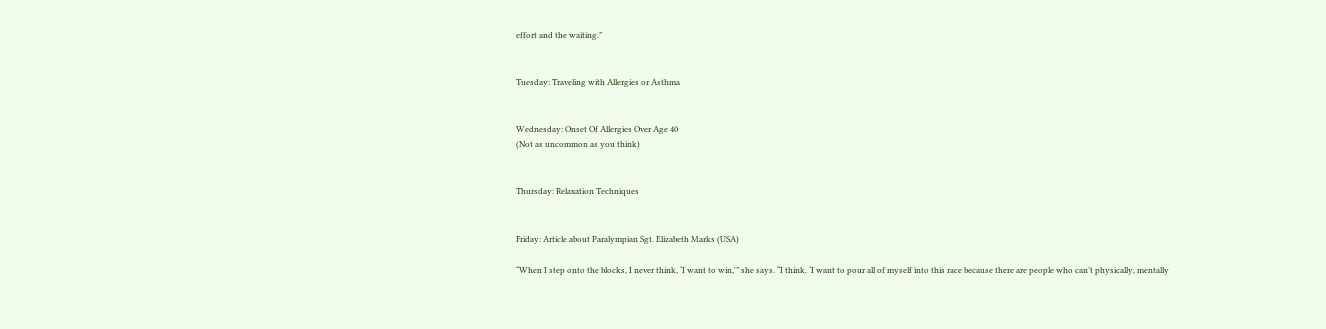effort and the waiting.”


Tuesday: Traveling with Allergies or Asthma


Wednesday: Onset Of Allergies Over Age 40
(Not as uncommon as you think)


Thursday: Relaxation Techniques


Friday: Article about Paralympian Sgt. Elizabeth Marks (USA)

“When I step onto the blocks, I never think, ‘I want to win,'” she says. “I think, ‘I want to pour all of myself into this race because there are people who can’t physically, mentally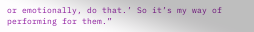or emotionally, do that.’ So it’s my way of performing for them.”